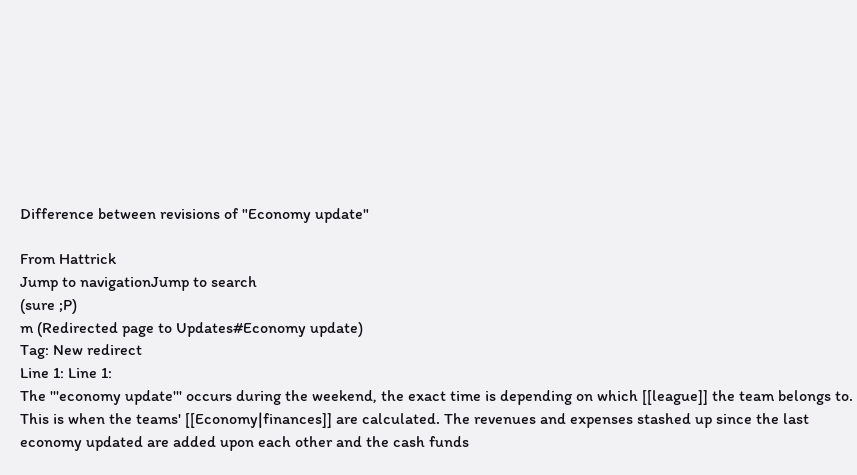Difference between revisions of "Economy update"

From Hattrick
Jump to navigationJump to search
(sure ;P)
m (Redirected page to Updates#Economy update)
Tag: New redirect
Line 1: Line 1:
The '''economy update''' occurs during the weekend, the exact time is depending on which [[league]] the team belongs to. This is when the teams' [[Economy|finances]] are calculated. The revenues and expenses stashed up since the last economy updated are added upon each other and the cash funds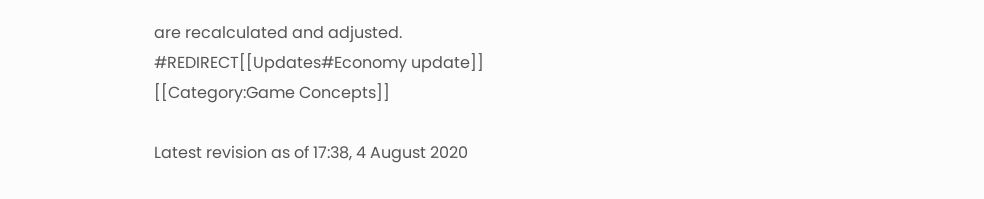are recalculated and adjusted.
#REDIRECT[[Updates#Economy update]]
[[Category:Game Concepts]]

Latest revision as of 17:38, 4 August 2020